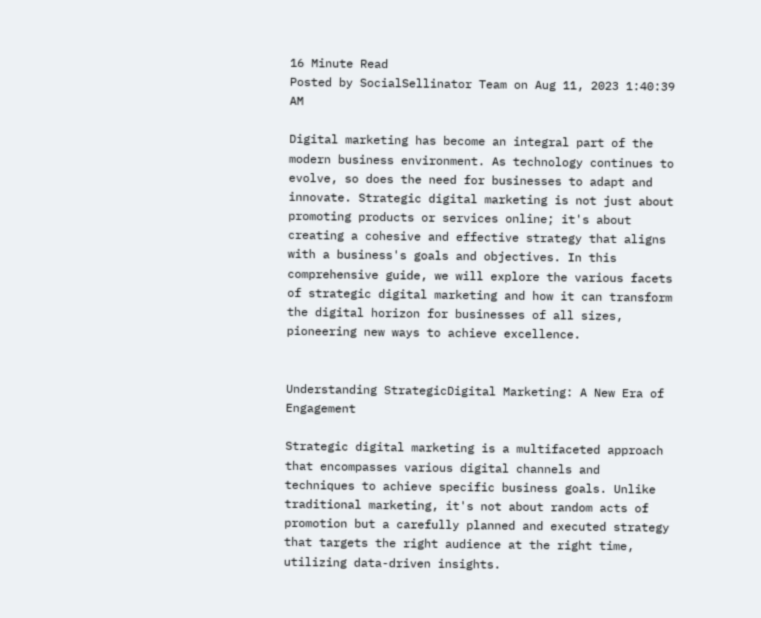16 Minute Read
Posted by SocialSellinator Team on Aug 11, 2023 1:40:39 AM

Digital marketing has become an integral part of the modern business environment. As technology continues to evolve, so does the need for businesses to adapt and innovate. Strategic digital marketing is not just about promoting products or services online; it's about creating a cohesive and effective strategy that aligns with a business's goals and objectives. In this comprehensive guide, we will explore the various facets of strategic digital marketing and how it can transform the digital horizon for businesses of all sizes, pioneering new ways to achieve excellence.


Understanding StrategicDigital Marketing: A New Era of Engagement

Strategic digital marketing is a multifaceted approach that encompasses various digital channels and techniques to achieve specific business goals. Unlike traditional marketing, it's not about random acts of promotion but a carefully planned and executed strategy that targets the right audience at the right time, utilizing data-driven insights.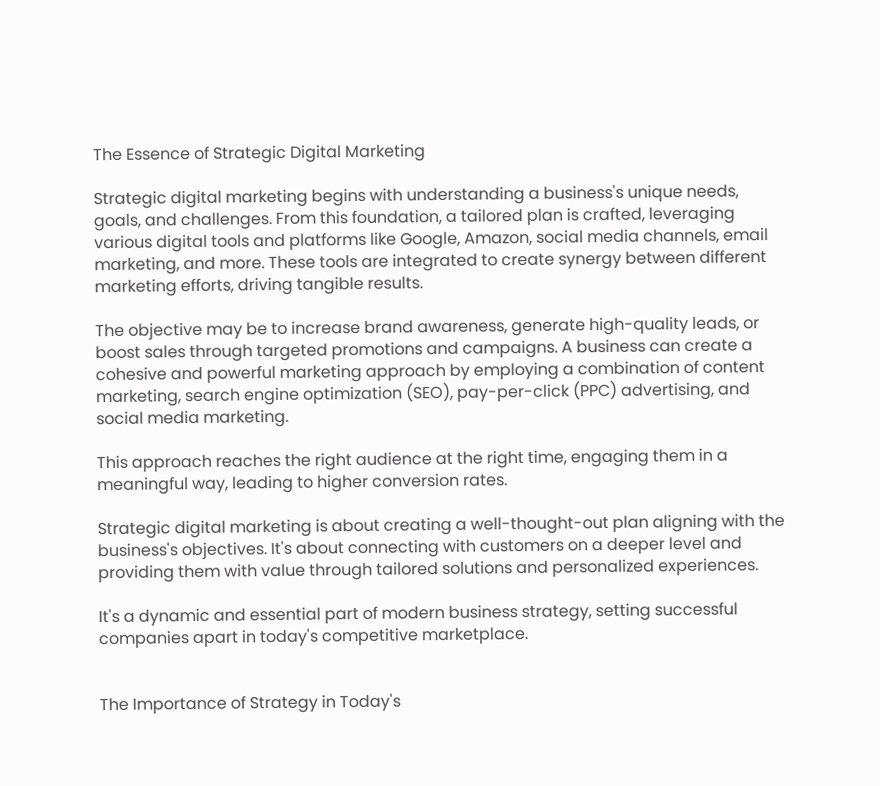The Essence of Strategic Digital Marketing

Strategic digital marketing begins with understanding a business's unique needs, goals, and challenges. From this foundation, a tailored plan is crafted, leveraging various digital tools and platforms like Google, Amazon, social media channels, email marketing, and more. These tools are integrated to create synergy between different marketing efforts, driving tangible results.

The objective may be to increase brand awareness, generate high-quality leads, or boost sales through targeted promotions and campaigns. A business can create a cohesive and powerful marketing approach by employing a combination of content marketing, search engine optimization (SEO), pay-per-click (PPC) advertising, and social media marketing.

This approach reaches the right audience at the right time, engaging them in a meaningful way, leading to higher conversion rates.

Strategic digital marketing is about creating a well-thought-out plan aligning with the business's objectives. It's about connecting with customers on a deeper level and providing them with value through tailored solutions and personalized experiences.

It's a dynamic and essential part of modern business strategy, setting successful companies apart in today's competitive marketplace.


The Importance of Strategy in Today's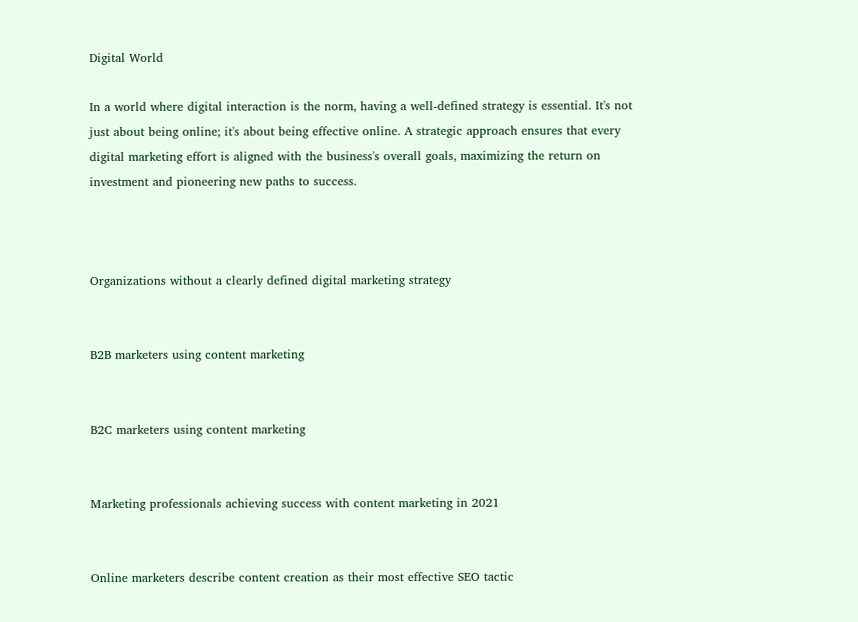Digital World

In a world where digital interaction is the norm, having a well-defined strategy is essential. It's not just about being online; it's about being effective online. A strategic approach ensures that every digital marketing effort is aligned with the business's overall goals, maximizing the return on investment and pioneering new paths to success.



Organizations without a clearly defined digital marketing strategy


B2B marketers using content marketing


B2C marketers using content marketing


Marketing professionals achieving success with content marketing in 2021


Online marketers describe content creation as their most effective SEO tactic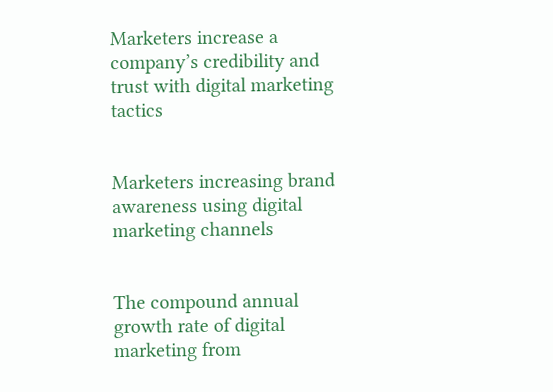Marketers increase a company’s credibility and trust with digital marketing tactics


Marketers increasing brand awareness using digital marketing channels


The compound annual growth rate of digital marketing from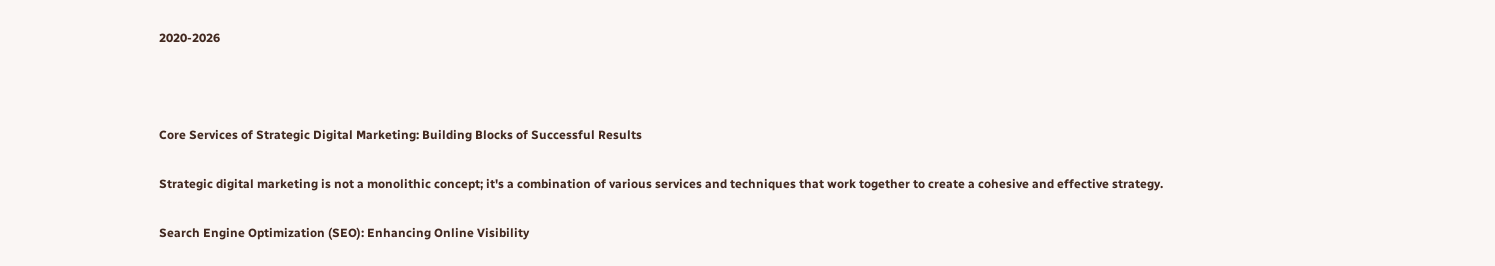2020-2026



Core Services of Strategic Digital Marketing: Building Blocks of Successful Results

Strategic digital marketing is not a monolithic concept; it's a combination of various services and techniques that work together to create a cohesive and effective strategy.

Search Engine Optimization (SEO): Enhancing Online Visibility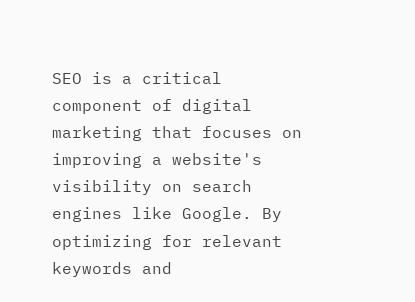SEO is a critical component of digital marketing that focuses on improving a website's visibility on search engines like Google. By optimizing for relevant keywords and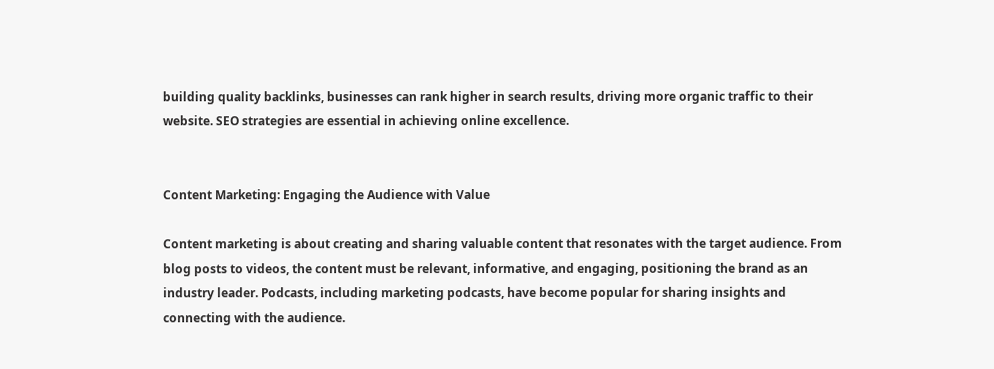building quality backlinks, businesses can rank higher in search results, driving more organic traffic to their website. SEO strategies are essential in achieving online excellence.


Content Marketing: Engaging the Audience with Value

Content marketing is about creating and sharing valuable content that resonates with the target audience. From blog posts to videos, the content must be relevant, informative, and engaging, positioning the brand as an industry leader. Podcasts, including marketing podcasts, have become popular for sharing insights and connecting with the audience.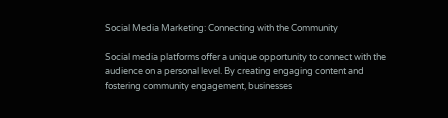Social Media Marketing: Connecting with the Community

Social media platforms offer a unique opportunity to connect with the audience on a personal level. By creating engaging content and fostering community engagement, businesses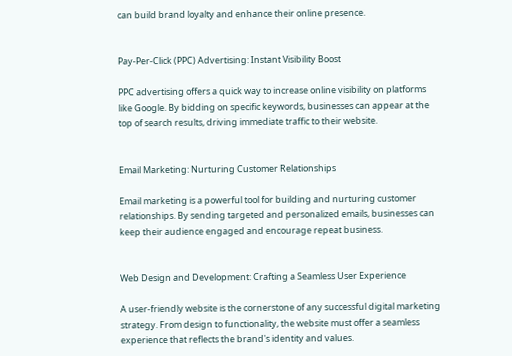can build brand loyalty and enhance their online presence.


Pay-Per-Click (PPC) Advertising: Instant Visibility Boost

PPC advertising offers a quick way to increase online visibility on platforms like Google. By bidding on specific keywords, businesses can appear at the top of search results, driving immediate traffic to their website.


Email Marketing: Nurturing Customer Relationships

Email marketing is a powerful tool for building and nurturing customer relationships. By sending targeted and personalized emails, businesses can keep their audience engaged and encourage repeat business.


Web Design and Development: Crafting a Seamless User Experience

A user-friendly website is the cornerstone of any successful digital marketing strategy. From design to functionality, the website must offer a seamless experience that reflects the brand's identity and values.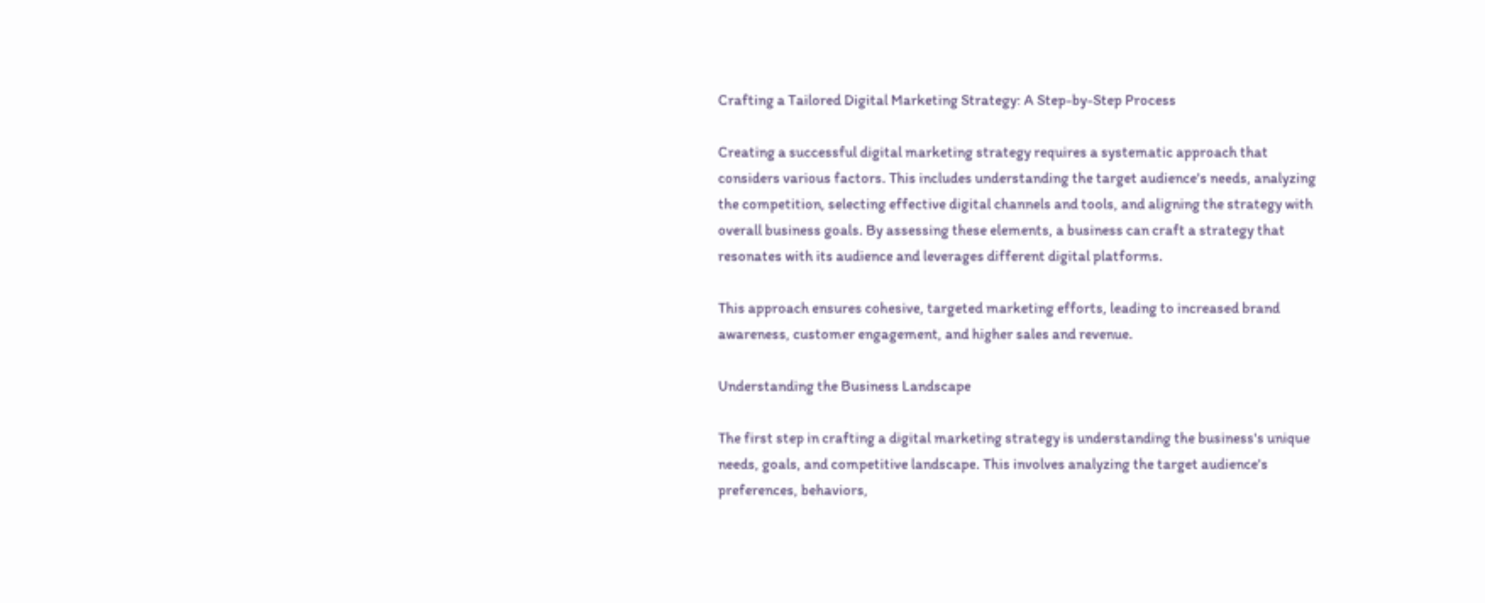Crafting a Tailored Digital Marketing Strategy: A Step-by-Step Process

Creating a successful digital marketing strategy requires a systematic approach that considers various factors. This includes understanding the target audience's needs, analyzing the competition, selecting effective digital channels and tools, and aligning the strategy with overall business goals. By assessing these elements, a business can craft a strategy that resonates with its audience and leverages different digital platforms.

This approach ensures cohesive, targeted marketing efforts, leading to increased brand awareness, customer engagement, and higher sales and revenue.

Understanding the Business Landscape

The first step in crafting a digital marketing strategy is understanding the business's unique needs, goals, and competitive landscape. This involves analyzing the target audience's preferences, behaviors,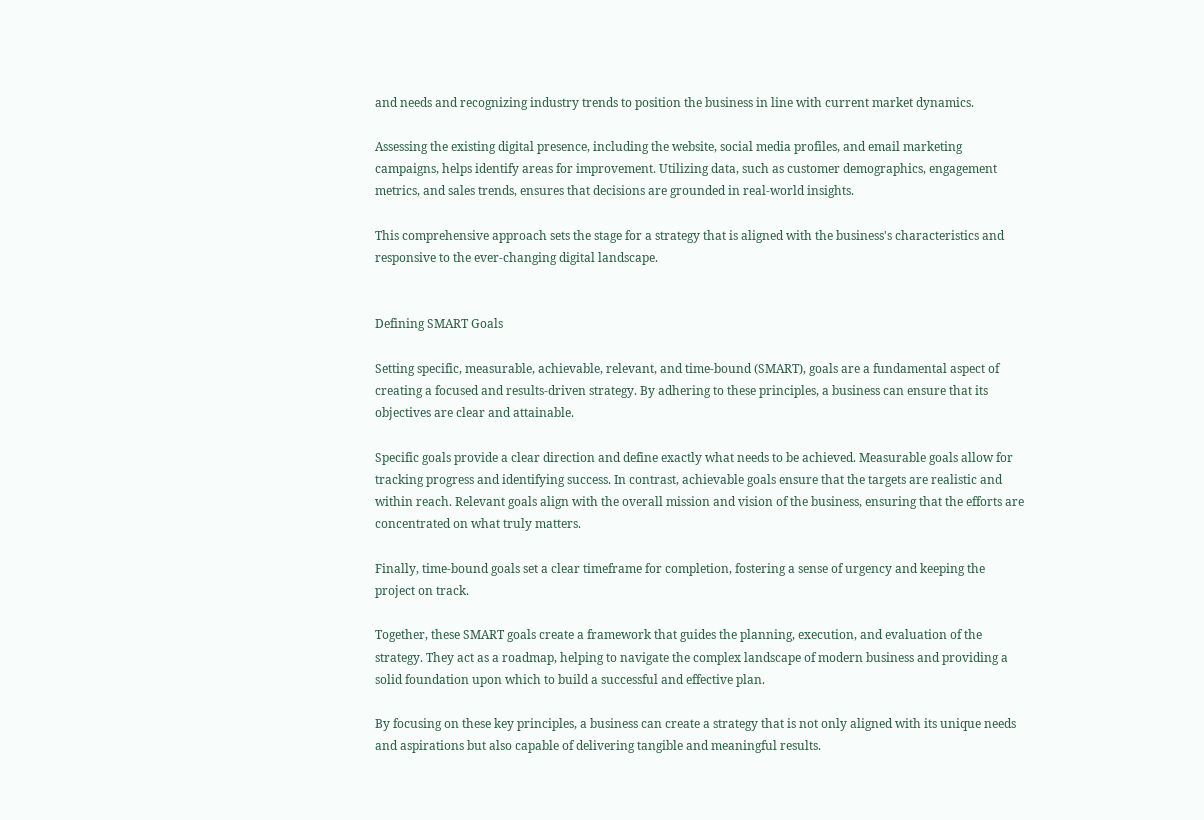and needs and recognizing industry trends to position the business in line with current market dynamics.

Assessing the existing digital presence, including the website, social media profiles, and email marketing campaigns, helps identify areas for improvement. Utilizing data, such as customer demographics, engagement metrics, and sales trends, ensures that decisions are grounded in real-world insights.

This comprehensive approach sets the stage for a strategy that is aligned with the business's characteristics and responsive to the ever-changing digital landscape.


Defining SMART Goals

Setting specific, measurable, achievable, relevant, and time-bound (SMART), goals are a fundamental aspect of creating a focused and results-driven strategy. By adhering to these principles, a business can ensure that its objectives are clear and attainable.

Specific goals provide a clear direction and define exactly what needs to be achieved. Measurable goals allow for tracking progress and identifying success. In contrast, achievable goals ensure that the targets are realistic and within reach. Relevant goals align with the overall mission and vision of the business, ensuring that the efforts are concentrated on what truly matters.

Finally, time-bound goals set a clear timeframe for completion, fostering a sense of urgency and keeping the project on track.

Together, these SMART goals create a framework that guides the planning, execution, and evaluation of the strategy. They act as a roadmap, helping to navigate the complex landscape of modern business and providing a solid foundation upon which to build a successful and effective plan.

By focusing on these key principles, a business can create a strategy that is not only aligned with its unique needs and aspirations but also capable of delivering tangible and meaningful results.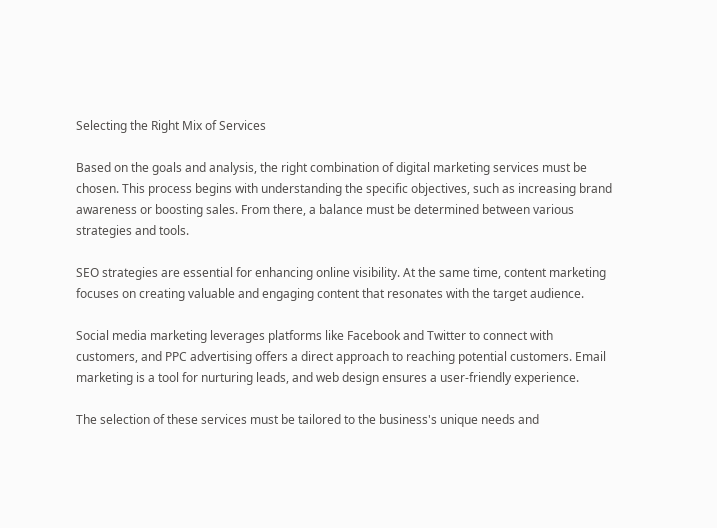Selecting the Right Mix of Services

Based on the goals and analysis, the right combination of digital marketing services must be chosen. This process begins with understanding the specific objectives, such as increasing brand awareness or boosting sales. From there, a balance must be determined between various strategies and tools.

SEO strategies are essential for enhancing online visibility. At the same time, content marketing focuses on creating valuable and engaging content that resonates with the target audience.

Social media marketing leverages platforms like Facebook and Twitter to connect with customers, and PPC advertising offers a direct approach to reaching potential customers. Email marketing is a tool for nurturing leads, and web design ensures a user-friendly experience.

The selection of these services must be tailored to the business's unique needs and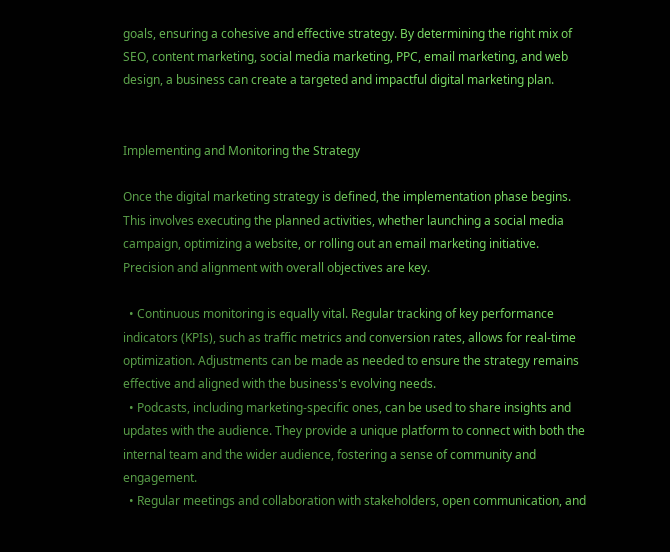goals, ensuring a cohesive and effective strategy. By determining the right mix of SEO, content marketing, social media marketing, PPC, email marketing, and web design, a business can create a targeted and impactful digital marketing plan.


Implementing and Monitoring the Strategy

Once the digital marketing strategy is defined, the implementation phase begins. This involves executing the planned activities, whether launching a social media campaign, optimizing a website, or rolling out an email marketing initiative. Precision and alignment with overall objectives are key.

  • Continuous monitoring is equally vital. Regular tracking of key performance indicators (KPIs), such as traffic metrics and conversion rates, allows for real-time optimization. Adjustments can be made as needed to ensure the strategy remains effective and aligned with the business's evolving needs.
  • Podcasts, including marketing-specific ones, can be used to share insights and updates with the audience. They provide a unique platform to connect with both the internal team and the wider audience, fostering a sense of community and engagement.
  • Regular meetings and collaboration with stakeholders, open communication, and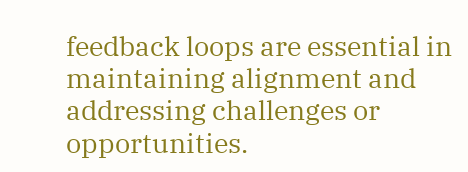feedback loops are essential in maintaining alignment and addressing challenges or opportunities.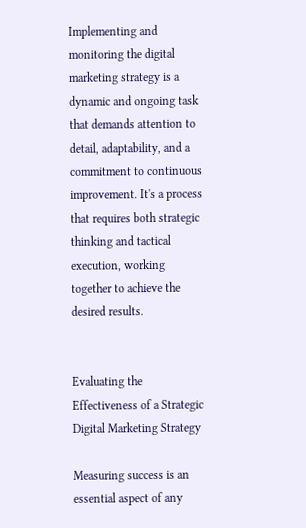Implementing and monitoring the digital marketing strategy is a dynamic and ongoing task that demands attention to detail, adaptability, and a commitment to continuous improvement. It's a process that requires both strategic thinking and tactical execution, working together to achieve the desired results.


Evaluating the Effectiveness of a Strategic Digital Marketing Strategy

Measuring success is an essential aspect of any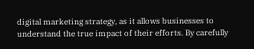digital marketing strategy, as it allows businesses to understand the true impact of their efforts. By carefully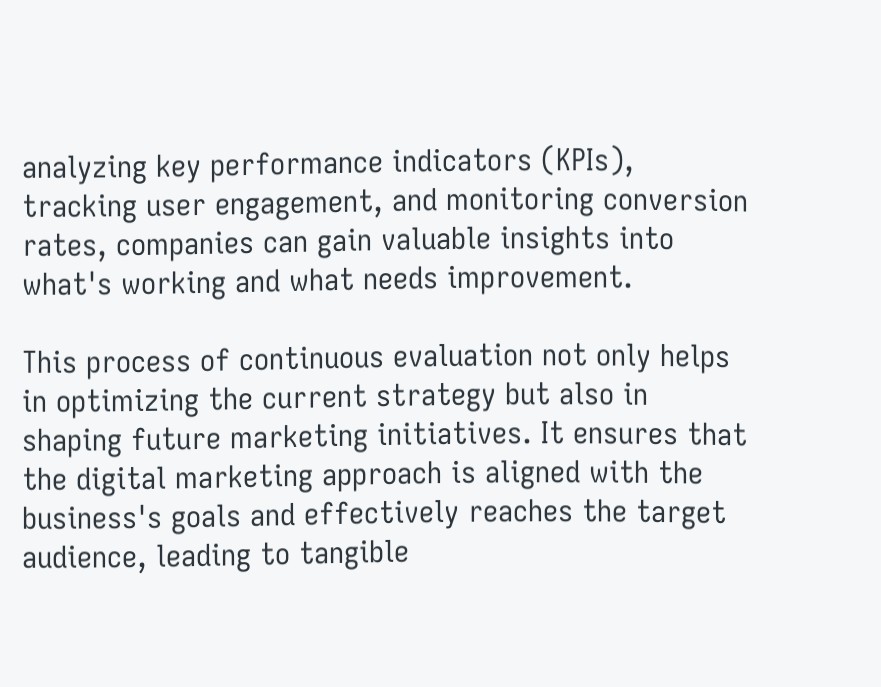analyzing key performance indicators (KPIs), tracking user engagement, and monitoring conversion rates, companies can gain valuable insights into what's working and what needs improvement.

This process of continuous evaluation not only helps in optimizing the current strategy but also in shaping future marketing initiatives. It ensures that the digital marketing approach is aligned with the business's goals and effectively reaches the target audience, leading to tangible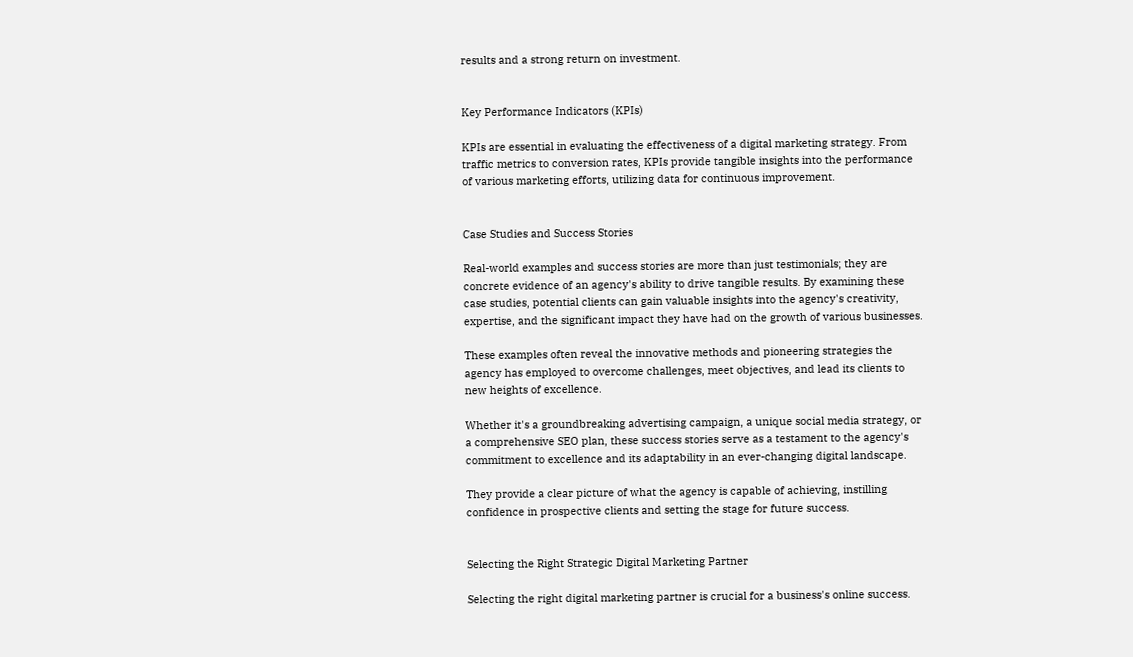results and a strong return on investment.


Key Performance Indicators (KPIs)

KPIs are essential in evaluating the effectiveness of a digital marketing strategy. From traffic metrics to conversion rates, KPIs provide tangible insights into the performance of various marketing efforts, utilizing data for continuous improvement.


Case Studies and Success Stories

Real-world examples and success stories are more than just testimonials; they are concrete evidence of an agency's ability to drive tangible results. By examining these case studies, potential clients can gain valuable insights into the agency's creativity, expertise, and the significant impact they have had on the growth of various businesses.

These examples often reveal the innovative methods and pioneering strategies the agency has employed to overcome challenges, meet objectives, and lead its clients to new heights of excellence.

Whether it's a groundbreaking advertising campaign, a unique social media strategy, or a comprehensive SEO plan, these success stories serve as a testament to the agency's commitment to excellence and its adaptability in an ever-changing digital landscape.

They provide a clear picture of what the agency is capable of achieving, instilling confidence in prospective clients and setting the stage for future success.


Selecting the Right Strategic Digital Marketing Partner

Selecting the right digital marketing partner is crucial for a business's online success.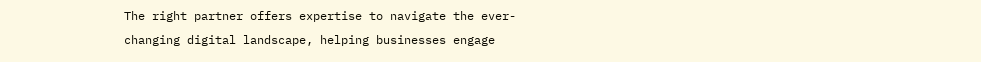The right partner offers expertise to navigate the ever-changing digital landscape, helping businesses engage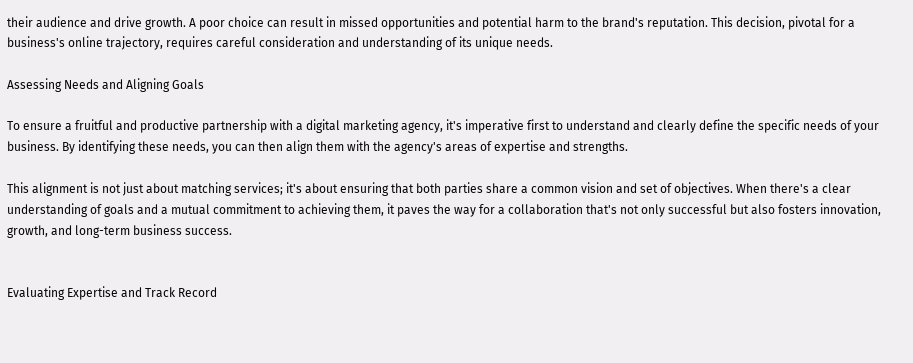their audience and drive growth. A poor choice can result in missed opportunities and potential harm to the brand's reputation. This decision, pivotal for a business's online trajectory, requires careful consideration and understanding of its unique needs.

Assessing Needs and Aligning Goals

To ensure a fruitful and productive partnership with a digital marketing agency, it's imperative first to understand and clearly define the specific needs of your business. By identifying these needs, you can then align them with the agency's areas of expertise and strengths.

This alignment is not just about matching services; it's about ensuring that both parties share a common vision and set of objectives. When there's a clear understanding of goals and a mutual commitment to achieving them, it paves the way for a collaboration that's not only successful but also fosters innovation, growth, and long-term business success.


Evaluating Expertise and Track Record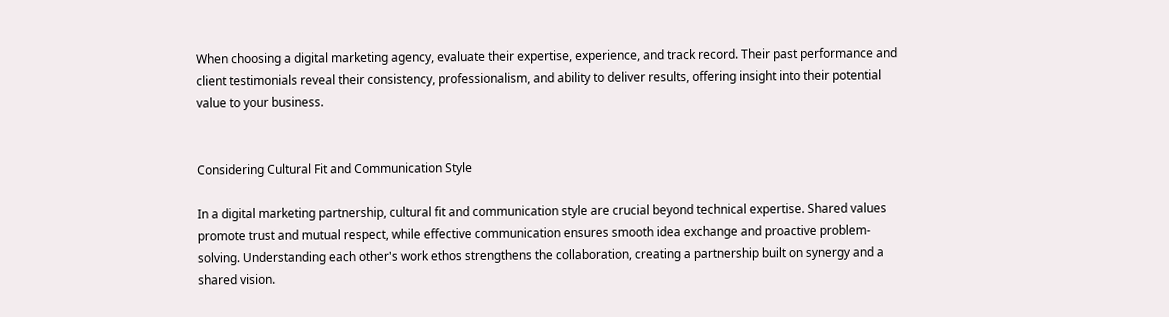When choosing a digital marketing agency, evaluate their expertise, experience, and track record. Their past performance and client testimonials reveal their consistency, professionalism, and ability to deliver results, offering insight into their potential value to your business.


Considering Cultural Fit and Communication Style

In a digital marketing partnership, cultural fit and communication style are crucial beyond technical expertise. Shared values promote trust and mutual respect, while effective communication ensures smooth idea exchange and proactive problem-solving. Understanding each other's work ethos strengthens the collaboration, creating a partnership built on synergy and a shared vision.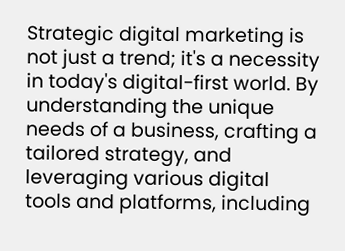Strategic digital marketing is not just a trend; it's a necessity in today's digital-first world. By understanding the unique needs of a business, crafting a tailored strategy, and leveraging various digital tools and platforms, including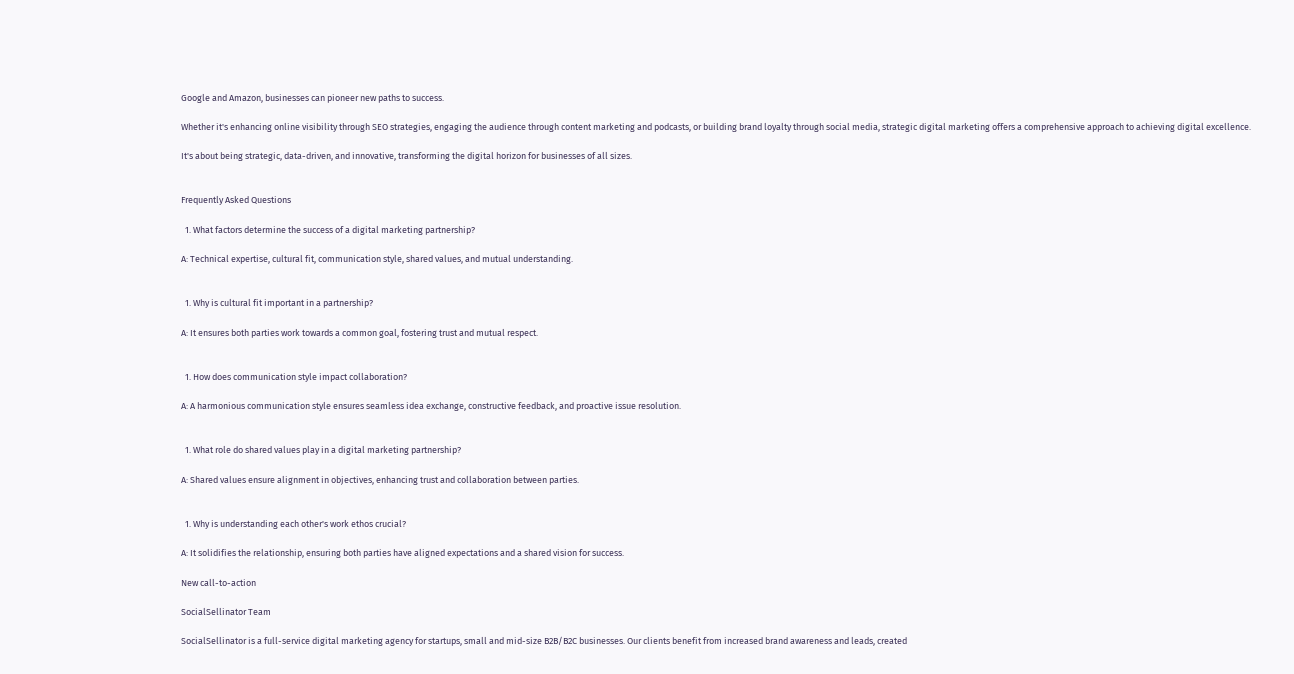Google and Amazon, businesses can pioneer new paths to success.

Whether it's enhancing online visibility through SEO strategies, engaging the audience through content marketing and podcasts, or building brand loyalty through social media, strategic digital marketing offers a comprehensive approach to achieving digital excellence.

It's about being strategic, data-driven, and innovative, transforming the digital horizon for businesses of all sizes.


Frequently Asked Questions

  1. What factors determine the success of a digital marketing partnership?

A: Technical expertise, cultural fit, communication style, shared values, and mutual understanding.


  1. Why is cultural fit important in a partnership?

A: It ensures both parties work towards a common goal, fostering trust and mutual respect.


  1. How does communication style impact collaboration?

A: A harmonious communication style ensures seamless idea exchange, constructive feedback, and proactive issue resolution.


  1. What role do shared values play in a digital marketing partnership?

A: Shared values ensure alignment in objectives, enhancing trust and collaboration between parties.


  1. Why is understanding each other's work ethos crucial?

A: It solidifies the relationship, ensuring both parties have aligned expectations and a shared vision for success.

New call-to-action

SocialSellinator Team

SocialSellinator is a full-service digital marketing agency for startups, small and mid-size B2B/B2C businesses. Our clients benefit from increased brand awareness and leads, created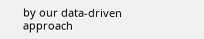by our data-driven approach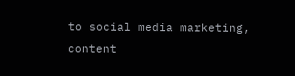to social media marketing, content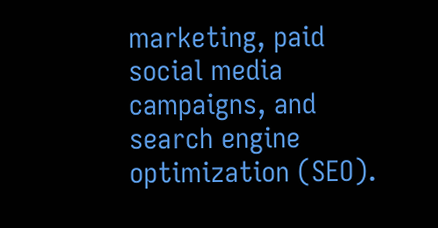marketing, paid social media campaigns, and search engine optimization (SEO).